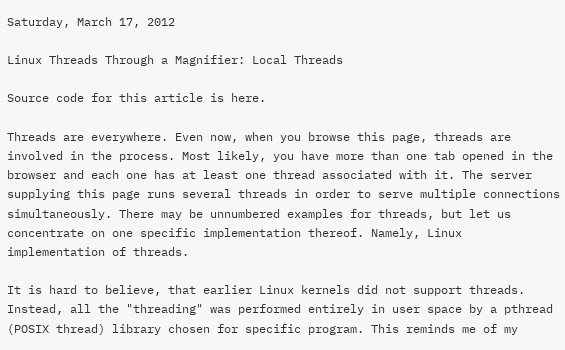Saturday, March 17, 2012

Linux Threads Through a Magnifier: Local Threads

Source code for this article is here.

Threads are everywhere. Even now, when you browse this page, threads are involved in the process. Most likely, you have more than one tab opened in the browser and each one has at least one thread associated with it. The server supplying this page runs several threads in order to serve multiple connections simultaneously. There may be unnumbered examples for threads, but let us concentrate on one specific implementation thereof. Namely, Linux implementation of threads.

It is hard to believe, that earlier Linux kernels did not support threads. Instead, all the "threading" was performed entirely in user space by a pthread (POSIX thread) library chosen for specific program. This reminds me of my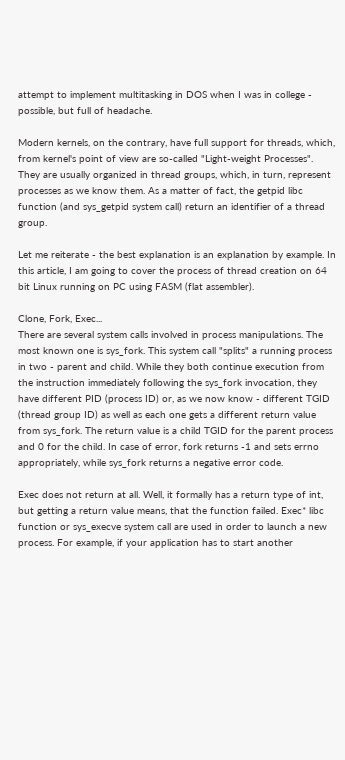attempt to implement multitasking in DOS when I was in college - possible, but full of headache.

Modern kernels, on the contrary, have full support for threads, which, from kernel's point of view are so-called "Light-weight Processes". They are usually organized in thread groups, which, in turn, represent processes as we know them. As a matter of fact, the getpid libc function (and sys_getpid system call) return an identifier of a thread group.

Let me reiterate - the best explanation is an explanation by example. In this article, I am going to cover the process of thread creation on 64 bit Linux running on PC using FASM (flat assembler).

Clone, Fork, Exec...
There are several system calls involved in process manipulations. The most known one is sys_fork. This system call "splits" a running process in two - parent and child. While they both continue execution from the instruction immediately following the sys_fork invocation, they have different PID (process ID) or, as we now know - different TGID (thread group ID) as well as each one gets a different return value from sys_fork. The return value is a child TGID for the parent process and 0 for the child. In case of error, fork returns -1 and sets errno appropriately, while sys_fork returns a negative error code.

Exec does not return at all. Well, it formally has a return type of int, but getting a return value means, that the function failed. Exec* libc function or sys_execve system call are used in order to launch a new process. For example, if your application has to start another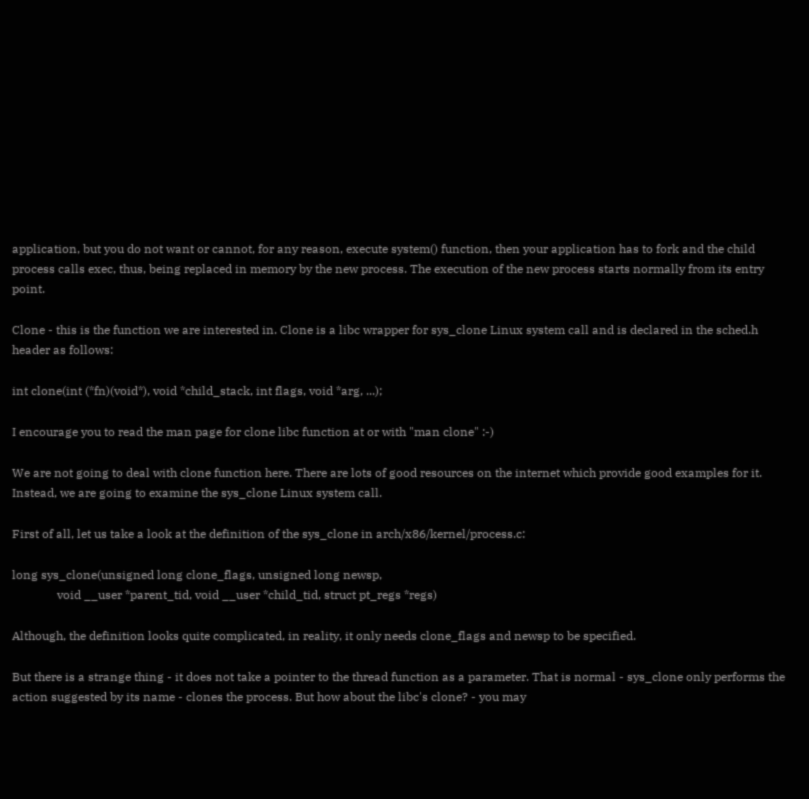application, but you do not want or cannot, for any reason, execute system() function, then your application has to fork and the child process calls exec, thus, being replaced in memory by the new process. The execution of the new process starts normally from its entry point.

Clone - this is the function we are interested in. Clone is a libc wrapper for sys_clone Linux system call and is declared in the sched.h header as follows:

int clone(int (*fn)(void*), void *child_stack, int flags, void *arg, ...);

I encourage you to read the man page for clone libc function at or with "man clone" :-)

We are not going to deal with clone function here. There are lots of good resources on the internet which provide good examples for it. Instead, we are going to examine the sys_clone Linux system call.

First of all, let us take a look at the definition of the sys_clone in arch/x86/kernel/process.c:

long sys_clone(unsigned long clone_flags, unsigned long newsp,
               void __user *parent_tid, void __user *child_tid, struct pt_regs *regs)

Although, the definition looks quite complicated, in reality, it only needs clone_flags and newsp to be specified.

But there is a strange thing - it does not take a pointer to the thread function as a parameter. That is normal - sys_clone only performs the action suggested by its name - clones the process. But how about the libc's clone? - you may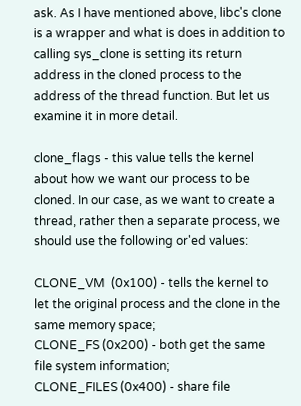ask. As I have mentioned above, libc's clone is a wrapper and what is does in addition to calling sys_clone is setting its return address in the cloned process to the address of the thread function. But let us examine it in more detail.

clone_flags - this value tells the kernel about how we want our process to be cloned. In our case, as we want to create a thread, rather then a separate process, we should use the following or'ed values:

CLONE_VM  (0x100) - tells the kernel to let the original process and the clone in the same memory space;
CLONE_FS (0x200) - both get the same file system information;
CLONE_FILES (0x400) - share file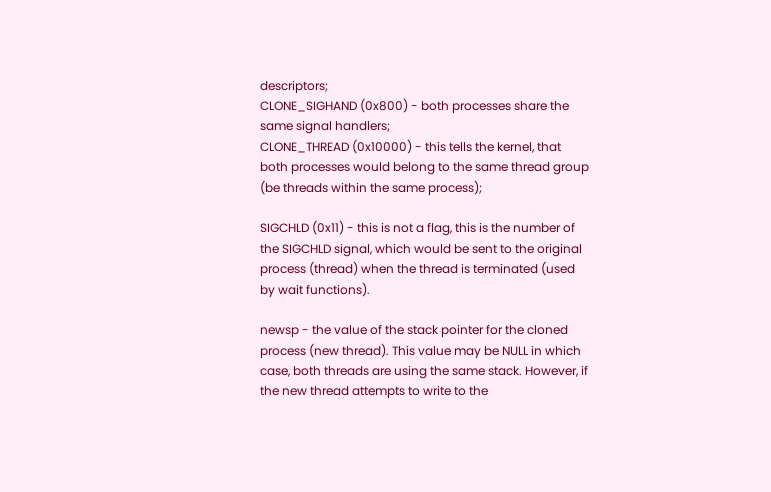descriptors;
CLONE_SIGHAND (0x800) - both processes share the same signal handlers;
CLONE_THREAD (0x10000) - this tells the kernel, that both processes would belong to the same thread group (be threads within the same process);

SIGCHLD (0x11) - this is not a flag, this is the number of the SIGCHLD signal, which would be sent to the original process (thread) when the thread is terminated (used by wait functions).

newsp - the value of the stack pointer for the cloned process (new thread). This value may be NULL in which case, both threads are using the same stack. However, if the new thread attempts to write to the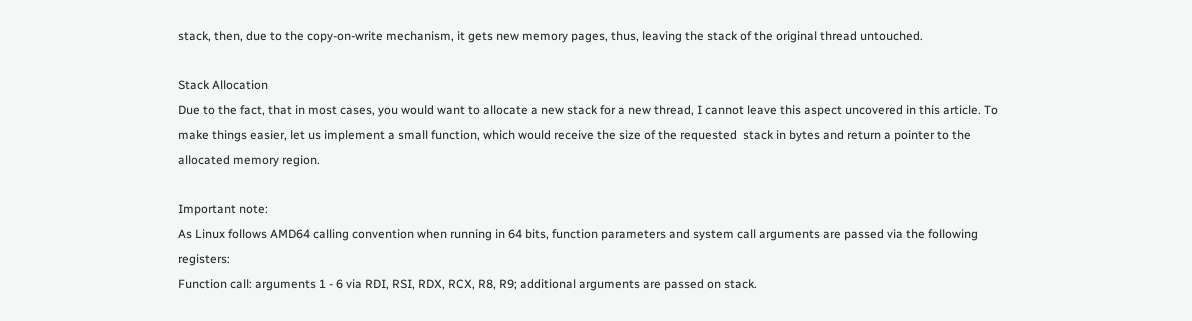stack, then, due to the copy-on-write mechanism, it gets new memory pages, thus, leaving the stack of the original thread untouched.

Stack Allocation
Due to the fact, that in most cases, you would want to allocate a new stack for a new thread, I cannot leave this aspect uncovered in this article. To make things easier, let us implement a small function, which would receive the size of the requested  stack in bytes and return a pointer to the allocated memory region.

Important note:
As Linux follows AMD64 calling convention when running in 64 bits, function parameters and system call arguments are passed via the following registers:
Function call: arguments 1 - 6 via RDI, RSI, RDX, RCX, R8, R9; additional arguments are passed on stack.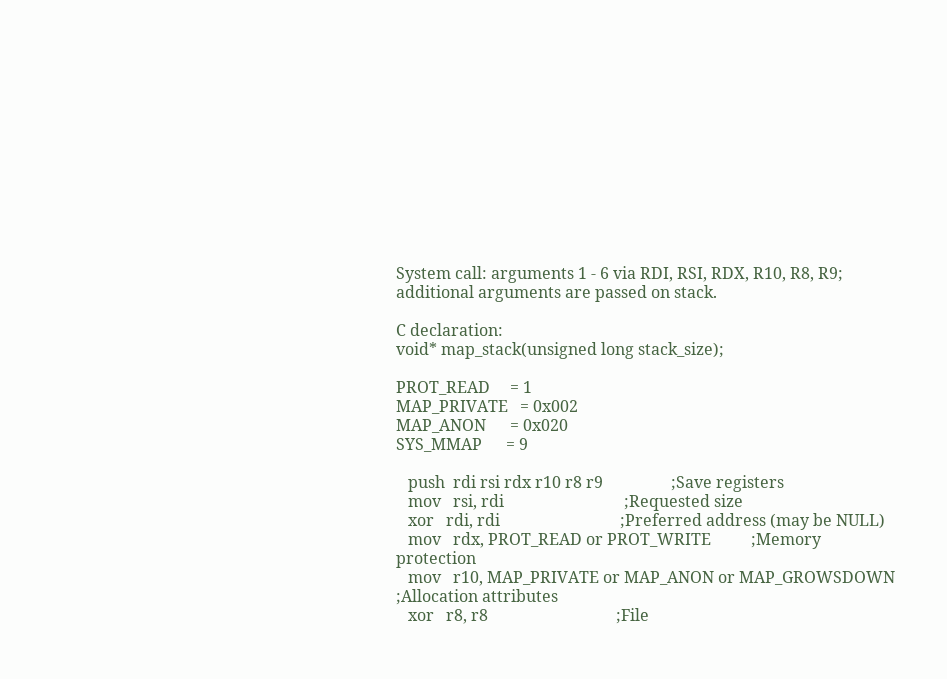System call: arguments 1 - 6 via RDI, RSI, RDX, R10, R8, R9; additional arguments are passed on stack.

C declaration:
void* map_stack(unsigned long stack_size);

PROT_READ     = 1
MAP_PRIVATE   = 0x002
MAP_ANON      = 0x020
SYS_MMAP      = 9

   push  rdi rsi rdx r10 r8 r9                 ;Save registers
   mov   rsi, rdi                              ;Requested size
   xor   rdi, rdi                              ;Preferred address (may be NULL)
   mov   rdx, PROT_READ or PROT_WRITE          ;Memory protection
   mov   r10, MAP_PRIVATE or MAP_ANON or MAP_GROWSDOWN ;Allocation attributes
   xor   r8, r8                                ;File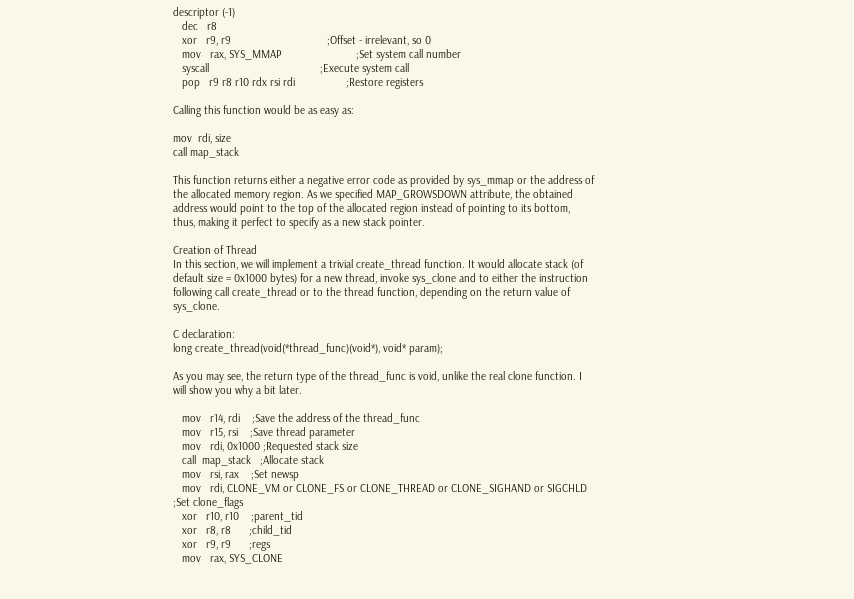descriptor (-1)
   dec   r8
   xor   r9, r9                                ;Offset - irrelevant, so 0
   mov   rax, SYS_MMAP                         ;Set system call number
   syscall                                     ;Execute system call
   pop   r9 r8 r10 rdx rsi rdi                 ;Restore registers

Calling this function would be as easy as:

mov  rdi, size
call map_stack

This function returns either a negative error code as provided by sys_mmap or the address of the allocated memory region. As we specified MAP_GROWSDOWN attribute, the obtained address would point to the top of the allocated region instead of pointing to its bottom, thus, making it perfect to specify as a new stack pointer.

Creation of Thread
In this section, we will implement a trivial create_thread function. It would allocate stack (of default size = 0x1000 bytes) for a new thread, invoke sys_clone and to either the instruction following call create_thread or to the thread function, depending on the return value of sys_clone.

C declaration:
long create_thread(void(*thread_func)(void*), void* param);

As you may see, the return type of the thread_func is void, unlike the real clone function. I will show you why a bit later.

   mov   r14, rdi    ;Save the address of the thread_func
   mov   r15, rsi    ;Save thread parameter
   mov   rdi, 0x1000 ;Requested stack size
   call  map_stack   ;Allocate stack
   mov   rsi, rax    ;Set newsp
   mov   rdi, CLONE_VM or CLONE_FS or CLONE_THREAD or CLONE_SIGHAND or SIGCHLD ;Set clone_flags
   xor   r10, r10    ;parent_tid
   xor   r8, r8      ;child_tid
   xor   r9, r9      ;regs
   mov   rax, SYS_CLONE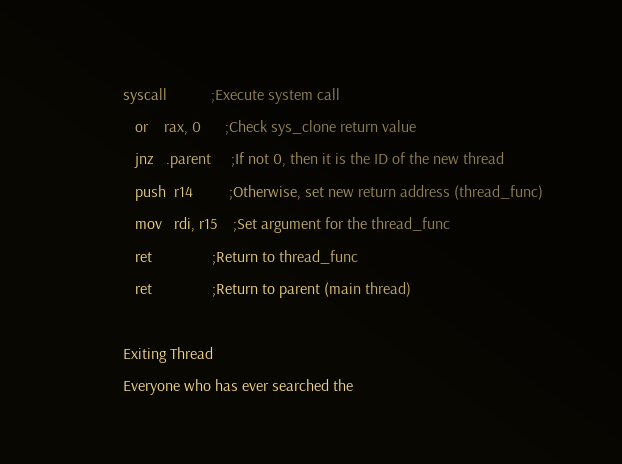syscall           ;Execute system call
   or    rax, 0      ;Check sys_clone return value
   jnz   .parent     ;If not 0, then it is the ID of the new thread
   push  r14         ;Otherwise, set new return address (thread_func)
   mov   rdi, r15    ;Set argument for the thread_func
   ret               ;Return to thread_func
   ret               ;Return to parent (main thread)

Exiting Thread
Everyone who has ever searched the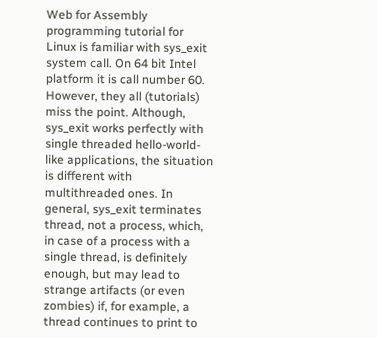Web for Assembly programming tutorial for Linux is familiar with sys_exit system call. On 64 bit Intel platform it is call number 60. However, they all (tutorials) miss the point. Although, sys_exit works perfectly with single threaded hello-world-like applications, the situation is different with multithreaded ones. In general, sys_exit terminates thread, not a process, which, in case of a process with a single thread, is definitely enough, but may lead to strange artifacts (or even zombies) if, for example, a thread continues to print to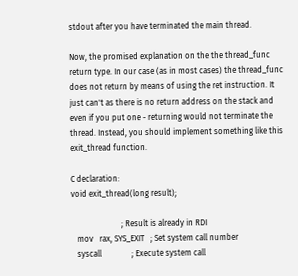stdout after you have terminated the main thread.

Now, the promised explanation on the the thread_func return type. In our case (as in most cases) the thread_func does not return by means of using the ret instruction. It just can't as there is no return address on the stack and even if you put one - returning would not terminate the thread. Instead, you should implement something like this exit_thread function.

C declaration:
void exit_thread(long result);

                         ; Result is already in RDI
   mov   rax, SYS_EXIT   ; Set system call number
   syscall               ; Execute system call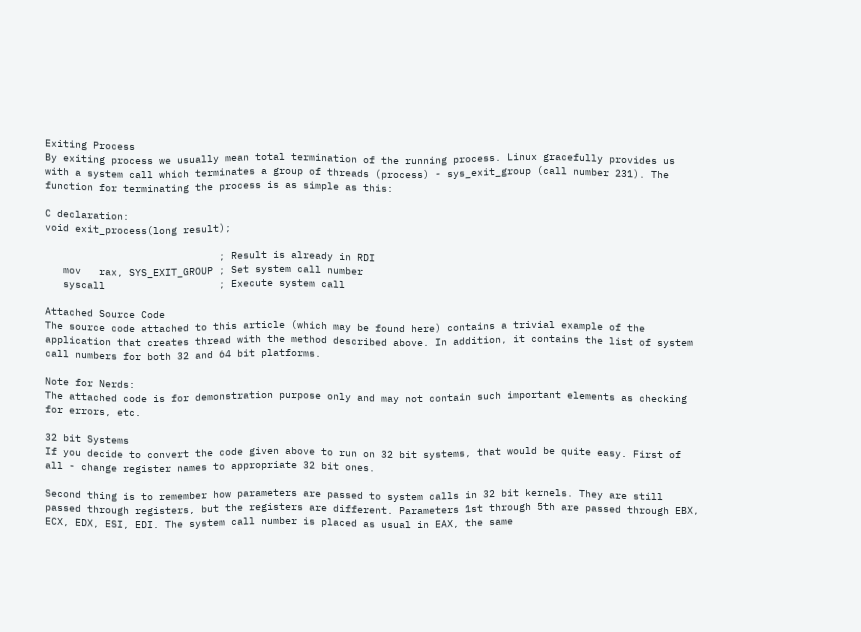Exiting Process
By exiting process we usually mean total termination of the running process. Linux gracefully provides us with a system call which terminates a group of threads (process) - sys_exit_group (call number 231). The function for terminating the process is as simple as this:

C declaration:
void exit_process(long result);

                             ; Result is already in RDI
   mov   rax, SYS_EXIT_GROUP ; Set system call number
   syscall                   ; Execute system call

Attached Source Code
The source code attached to this article (which may be found here) contains a trivial example of the application that creates thread with the method described above. In addition, it contains the list of system call numbers for both 32 and 64 bit platforms.

Note for Nerds:
The attached code is for demonstration purpose only and may not contain such important elements as checking for errors, etc.

32 bit Systems
If you decide to convert the code given above to run on 32 bit systems, that would be quite easy. First of all - change register names to appropriate 32 bit ones.

Second thing is to remember how parameters are passed to system calls in 32 bit kernels. They are still passed through registers, but the registers are different. Parameters 1st through 5th are passed through EBX, ECX, EDX, ESI, EDI. The system call number is placed as usual in EAX, the same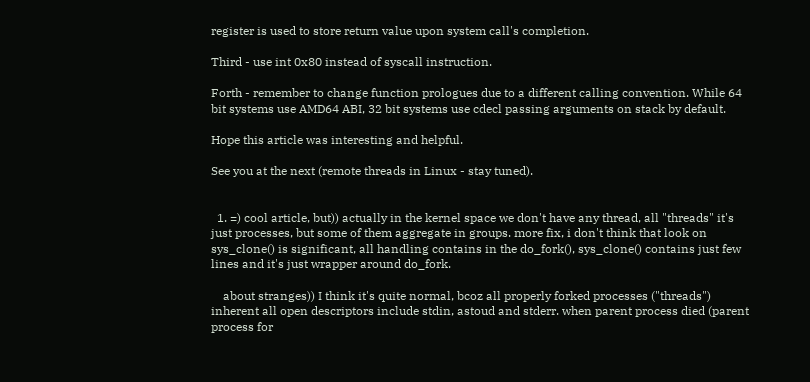register is used to store return value upon system call's completion.

Third - use int 0x80 instead of syscall instruction.

Forth - remember to change function prologues due to a different calling convention. While 64 bit systems use AMD64 ABI, 32 bit systems use cdecl passing arguments on stack by default.

Hope this article was interesting and helpful.

See you at the next (remote threads in Linux - stay tuned).


  1. =) cool article, but)) actually in the kernel space we don't have any thread, all "threads" it's just processes, but some of them aggregate in groups. more fix, i don't think that look on sys_clone() is significant, all handling contains in the do_fork(), sys_clone() contains just few lines and it's just wrapper around do_fork.

    about stranges)) I think it's quite normal, bcoz all properly forked processes ("threads") inherent all open descriptors include stdin, astoud and stderr. when parent process died (parent process for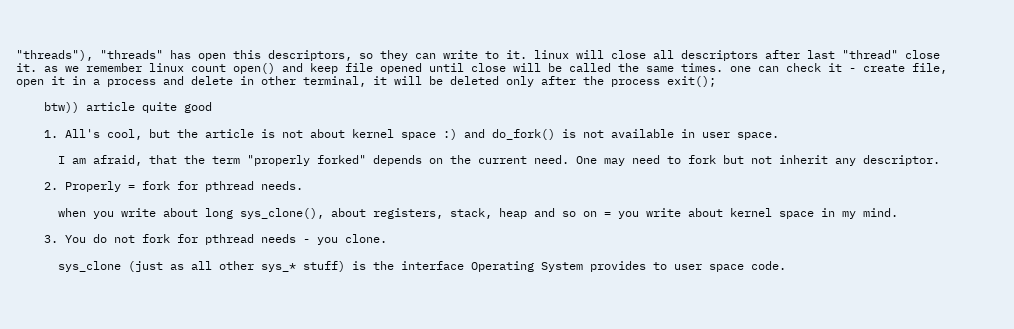"threads"), "threads" has open this descriptors, so they can write to it. linux will close all descriptors after last "thread" close it. as we remember linux count open() and keep file opened until close will be called the same times. one can check it - create file, open it in a process and delete in other terminal, it will be deleted only after the process exit();

    btw)) article quite good

    1. All's cool, but the article is not about kernel space :) and do_fork() is not available in user space.

      I am afraid, that the term "properly forked" depends on the current need. One may need to fork but not inherit any descriptor.

    2. Properly = fork for pthread needs.

      when you write about long sys_clone(), about registers, stack, heap and so on = you write about kernel space in my mind.

    3. You do not fork for pthread needs - you clone.

      sys_clone (just as all other sys_* stuff) is the interface Operating System provides to user space code.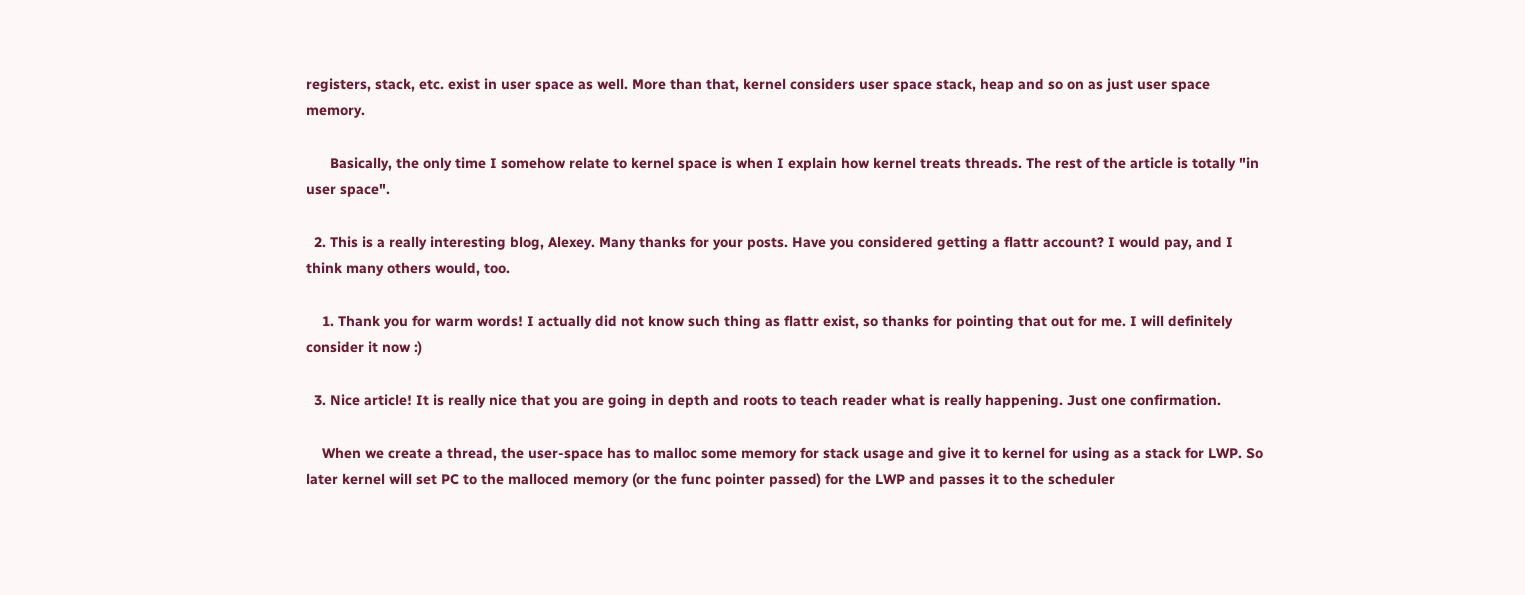registers, stack, etc. exist in user space as well. More than that, kernel considers user space stack, heap and so on as just user space memory.

      Basically, the only time I somehow relate to kernel space is when I explain how kernel treats threads. The rest of the article is totally "in user space".

  2. This is a really interesting blog, Alexey. Many thanks for your posts. Have you considered getting a flattr account? I would pay, and I think many others would, too.

    1. Thank you for warm words! I actually did not know such thing as flattr exist, so thanks for pointing that out for me. I will definitely consider it now :)

  3. Nice article! It is really nice that you are going in depth and roots to teach reader what is really happening. Just one confirmation.

    When we create a thread, the user-space has to malloc some memory for stack usage and give it to kernel for using as a stack for LWP. So later kernel will set PC to the malloced memory (or the func pointer passed) for the LWP and passes it to the scheduler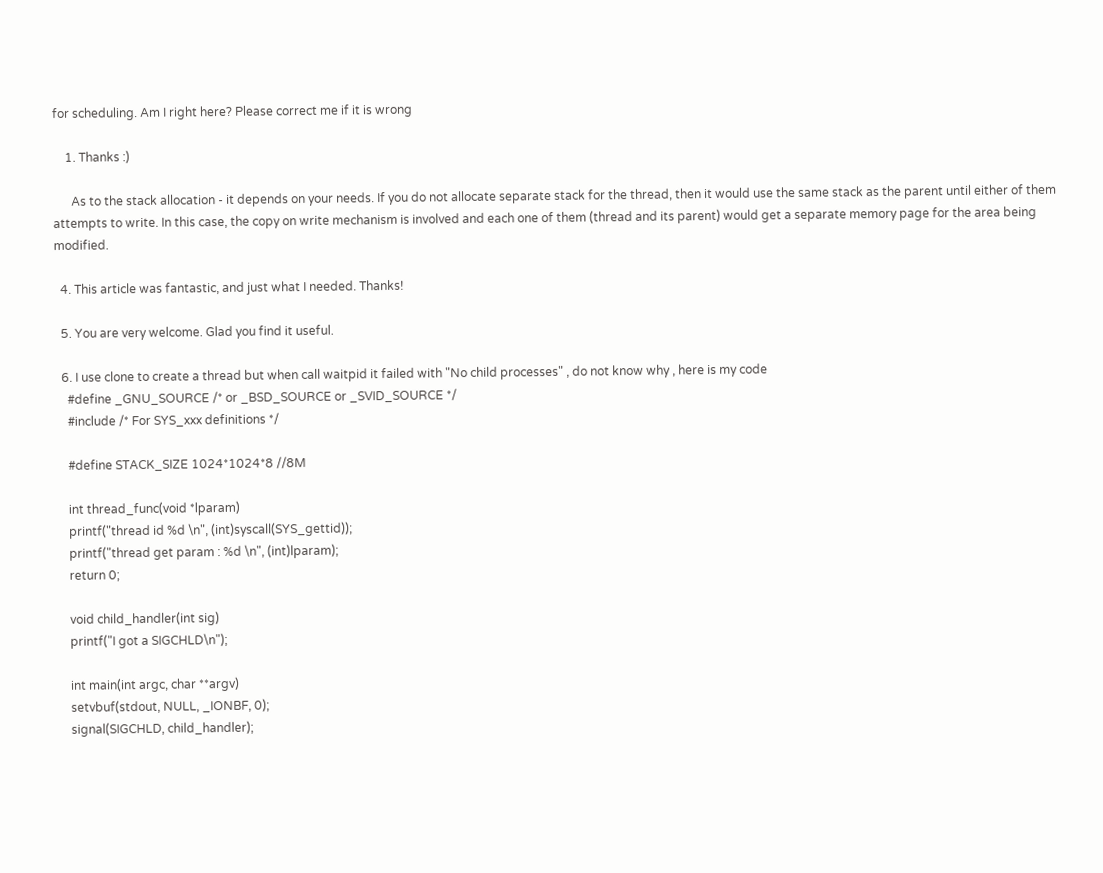for scheduling. Am I right here? Please correct me if it is wrong

    1. Thanks :)

      As to the stack allocation - it depends on your needs. If you do not allocate separate stack for the thread, then it would use the same stack as the parent until either of them attempts to write. In this case, the copy on write mechanism is involved and each one of them (thread and its parent) would get a separate memory page for the area being modified.

  4. This article was fantastic, and just what I needed. Thanks!

  5. You are very welcome. Glad you find it useful.

  6. I use clone to create a thread but when call waitpid it failed with "No child processes" , do not know why , here is my code
    #define _GNU_SOURCE /* or _BSD_SOURCE or _SVID_SOURCE */
    #include /* For SYS_xxx definitions */

    #define STACK_SIZE 1024*1024*8 //8M

    int thread_func(void *lparam)
    printf("thread id %d \n", (int)syscall(SYS_gettid));
    printf("thread get param : %d \n", (int)lparam);
    return 0;

    void child_handler(int sig)
    printf("I got a SIGCHLD\n");

    int main(int argc, char **argv)
    setvbuf(stdout, NULL, _IONBF, 0);
    signal(SIGCHLD, child_handler);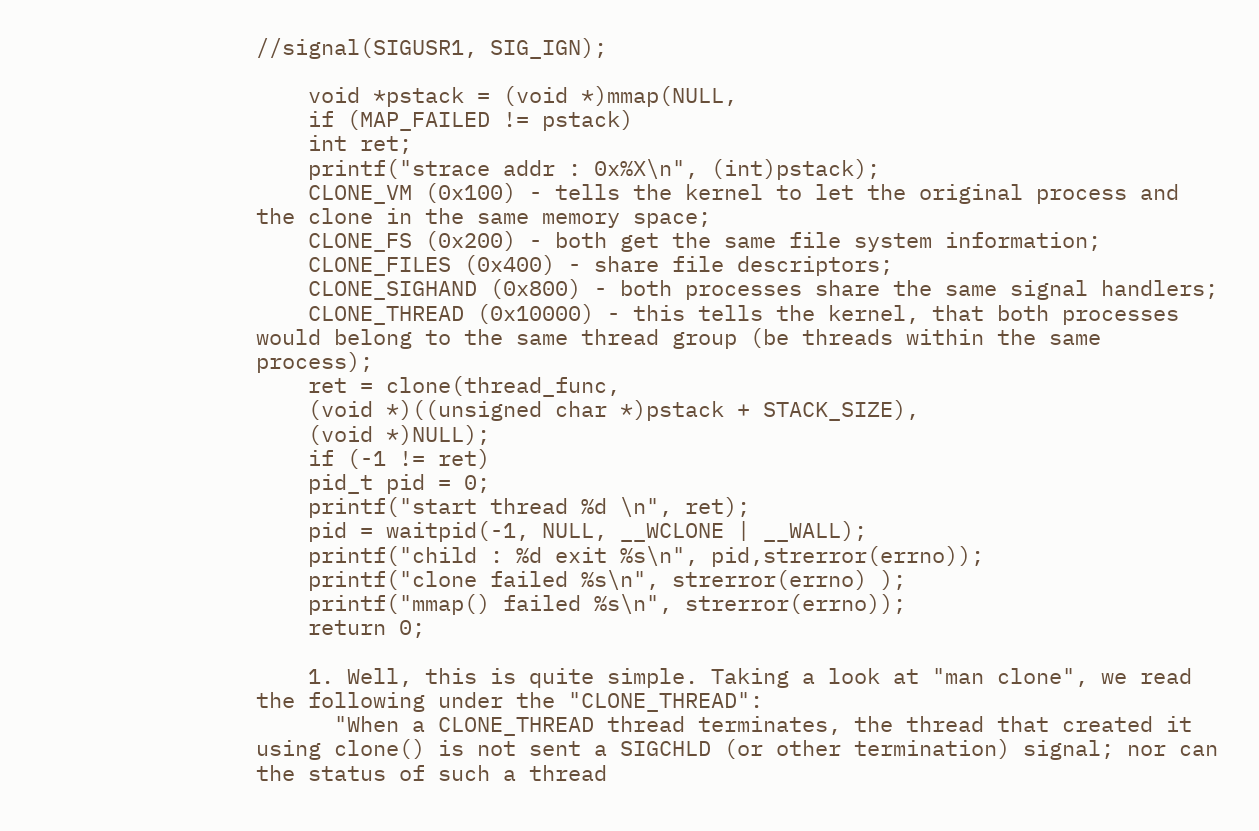//signal(SIGUSR1, SIG_IGN);

    void *pstack = (void *)mmap(NULL,
    if (MAP_FAILED != pstack)
    int ret;
    printf("strace addr : 0x%X\n", (int)pstack);
    CLONE_VM (0x100) - tells the kernel to let the original process and the clone in the same memory space;
    CLONE_FS (0x200) - both get the same file system information;
    CLONE_FILES (0x400) - share file descriptors;
    CLONE_SIGHAND (0x800) - both processes share the same signal handlers;
    CLONE_THREAD (0x10000) - this tells the kernel, that both processes would belong to the same thread group (be threads within the same process);
    ret = clone(thread_func,
    (void *)((unsigned char *)pstack + STACK_SIZE),
    (void *)NULL);
    if (-1 != ret)
    pid_t pid = 0;
    printf("start thread %d \n", ret);
    pid = waitpid(-1, NULL, __WCLONE | __WALL);
    printf("child : %d exit %s\n", pid,strerror(errno));
    printf("clone failed %s\n", strerror(errno) );
    printf("mmap() failed %s\n", strerror(errno));
    return 0;

    1. Well, this is quite simple. Taking a look at "man clone", we read the following under the "CLONE_THREAD":
      "When a CLONE_THREAD thread terminates, the thread that created it using clone() is not sent a SIGCHLD (or other termination) signal; nor can the status of such a thread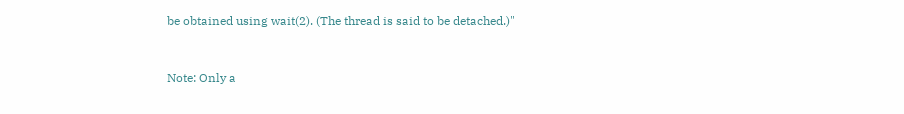be obtained using wait(2). (The thread is said to be detached.)"


Note: Only a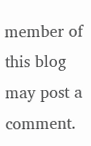member of this blog may post a comment.